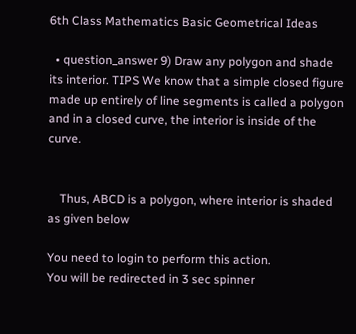6th Class Mathematics Basic Geometrical Ideas

  • question_answer 9) Draw any polygon and shade its interior. TIPS We know that a simple closed figure made up entirely of line segments is called a polygon and in a closed curve, the interior is inside of the curve.


    Thus, ABCD is a polygon, where interior is shaded as given below

You need to login to perform this action.
You will be redirected in 3 sec spinner